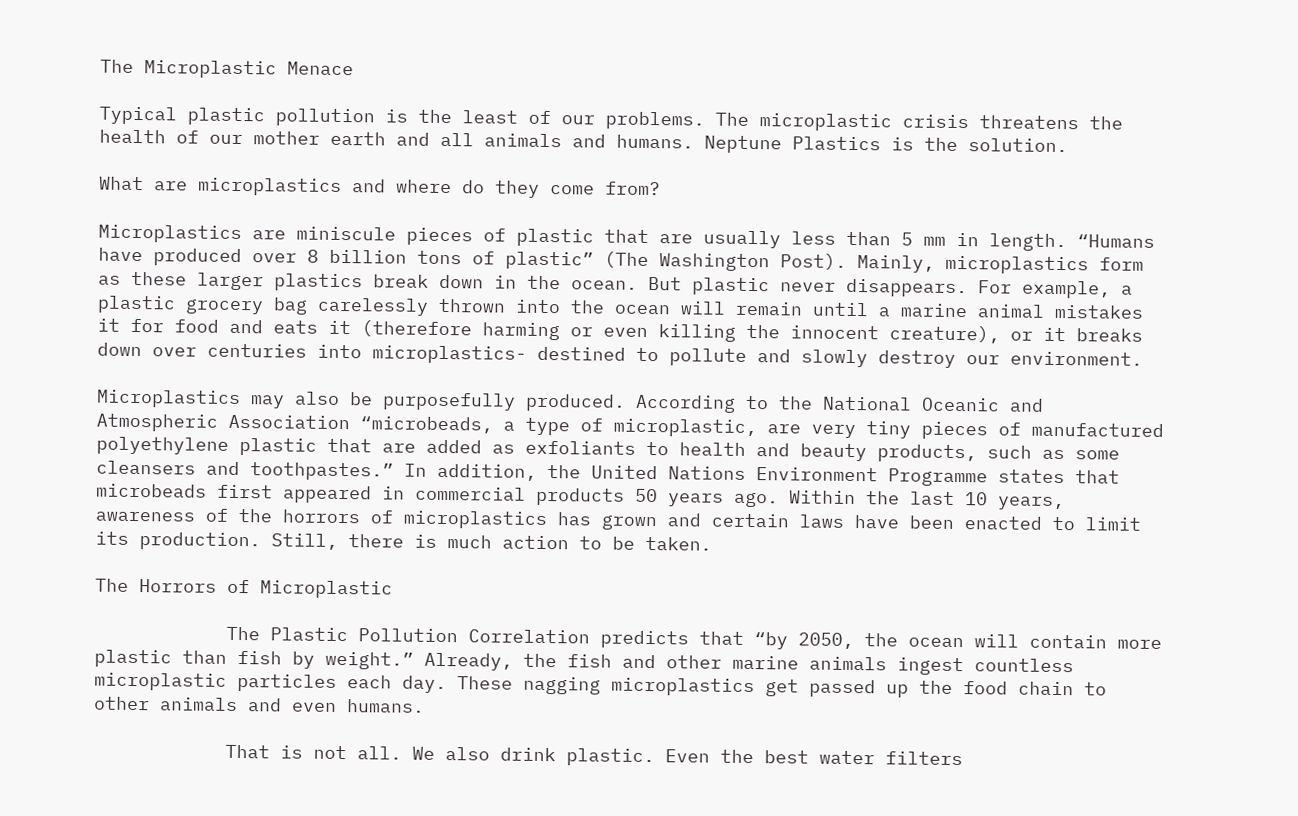The Microplastic Menace

Typical plastic pollution is the least of our problems. The microplastic crisis threatens the health of our mother earth and all animals and humans. Neptune Plastics is the solution.

What are microplastics and where do they come from?

Microplastics are miniscule pieces of plastic that are usually less than 5 mm in length. “Humans have produced over 8 billion tons of plastic” (The Washington Post). Mainly, microplastics form as these larger plastics break down in the ocean. But plastic never disappears. For example, a plastic grocery bag carelessly thrown into the ocean will remain until a marine animal mistakes it for food and eats it (therefore harming or even killing the innocent creature), or it breaks down over centuries into microplastics- destined to pollute and slowly destroy our environment.

Microplastics may also be purposefully produced. According to the National Oceanic and Atmospheric Association “microbeads, a type of microplastic, are very tiny pieces of manufactured polyethylene plastic that are added as exfoliants to health and beauty products, such as some cleansers and toothpastes.” In addition, the United Nations Environment Programme states that microbeads first appeared in commercial products 50 years ago. Within the last 10 years, awareness of the horrors of microplastics has grown and certain laws have been enacted to limit its production. Still, there is much action to be taken.

The Horrors of Microplastic

            The Plastic Pollution Correlation predicts that “by 2050, the ocean will contain more plastic than fish by weight.” Already, the fish and other marine animals ingest countless microplastic particles each day. These nagging microplastics get passed up the food chain to other animals and even humans.

            That is not all. We also drink plastic. Even the best water filters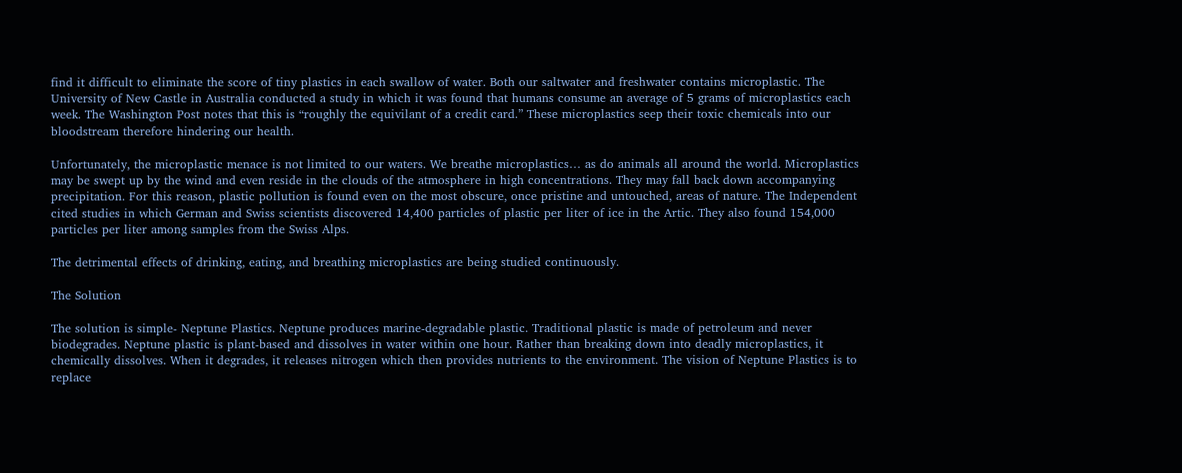find it difficult to eliminate the score of tiny plastics in each swallow of water. Both our saltwater and freshwater contains microplastic. The University of New Castle in Australia conducted a study in which it was found that humans consume an average of 5 grams of microplastics each week. The Washington Post notes that this is “roughly the equivilant of a credit card.” These microplastics seep their toxic chemicals into our bloodstream therefore hindering our health.

Unfortunately, the microplastic menace is not limited to our waters. We breathe microplastics… as do animals all around the world. Microplastics may be swept up by the wind and even reside in the clouds of the atmosphere in high concentrations. They may fall back down accompanying precipitation. For this reason, plastic pollution is found even on the most obscure, once pristine and untouched, areas of nature. The Independent cited studies in which German and Swiss scientists discovered 14,400 particles of plastic per liter of ice in the Artic. They also found 154,000 particles per liter among samples from the Swiss Alps.

The detrimental effects of drinking, eating, and breathing microplastics are being studied continuously.

The Solution

The solution is simple- Neptune Plastics. Neptune produces marine-degradable plastic. Traditional plastic is made of petroleum and never biodegrades. Neptune plastic is plant-based and dissolves in water within one hour. Rather than breaking down into deadly microplastics, it chemically dissolves. When it degrades, it releases nitrogen which then provides nutrients to the environment. The vision of Neptune Plastics is to replace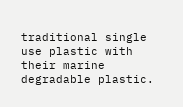traditional single use plastic with their marine degradable plastic.